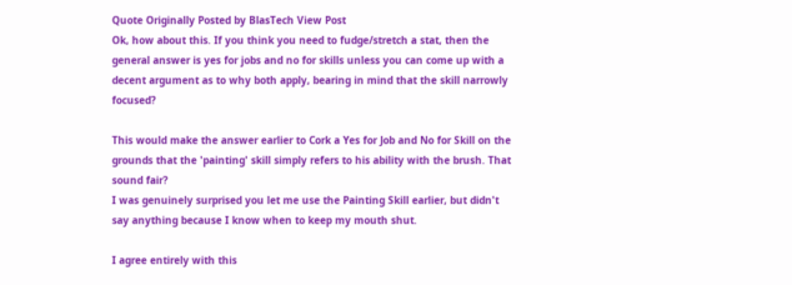Quote Originally Posted by BlasTech View Post
Ok, how about this. If you think you need to fudge/stretch a stat, then the general answer is yes for jobs and no for skills unless you can come up with a decent argument as to why both apply, bearing in mind that the skill narrowly focused?

This would make the answer earlier to Cork a Yes for Job and No for Skill on the grounds that the 'painting' skill simply refers to his ability with the brush. That sound fair?
I was genuinely surprised you let me use the Painting Skill earlier, but didn't say anything because I know when to keep my mouth shut.

I agree entirely with this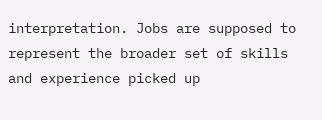interpretation. Jobs are supposed to represent the broader set of skills and experience picked up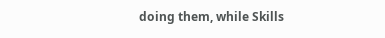doing them, while Skills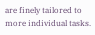are finely tailored to more individual tasks.